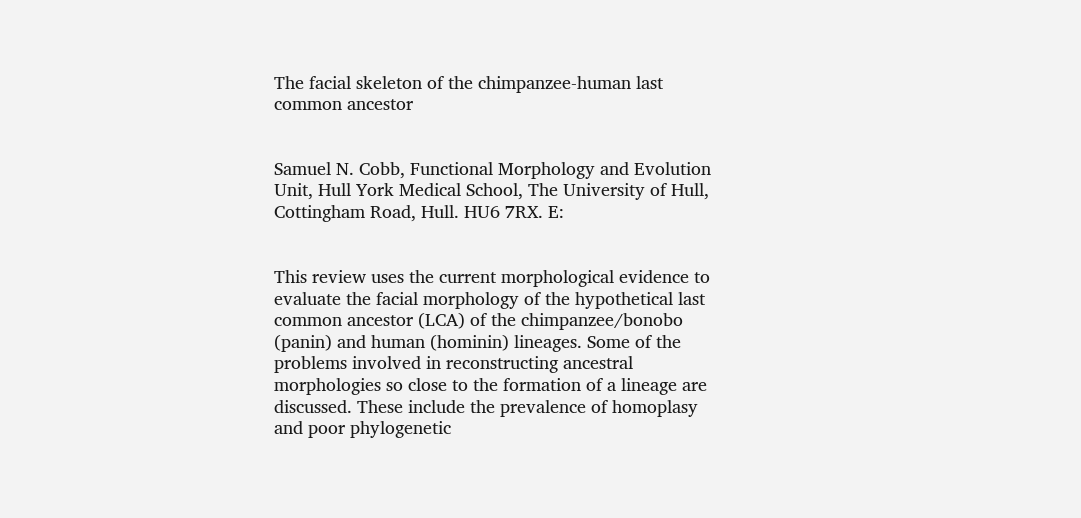The facial skeleton of the chimpanzee-human last common ancestor


Samuel N. Cobb, Functional Morphology and Evolution Unit, Hull York Medical School, The University of Hull, Cottingham Road, Hull. HU6 7RX. E:


This review uses the current morphological evidence to evaluate the facial morphology of the hypothetical last common ancestor (LCA) of the chimpanzee/bonobo (panin) and human (hominin) lineages. Some of the problems involved in reconstructing ancestral morphologies so close to the formation of a lineage are discussed. These include the prevalence of homoplasy and poor phylogenetic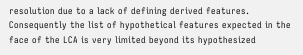resolution due to a lack of defining derived features. Consequently the list of hypothetical features expected in the face of the LCA is very limited beyond its hypothesized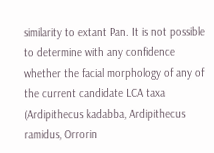similarity to extant Pan. It is not possible to determine with any confidence whether the facial morphology of any of the current candidate LCA taxa (Ardipithecus kadabba, Ardipithecus ramidus, Orrorin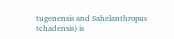tugenensis and Sahelanthropus tchadensis) is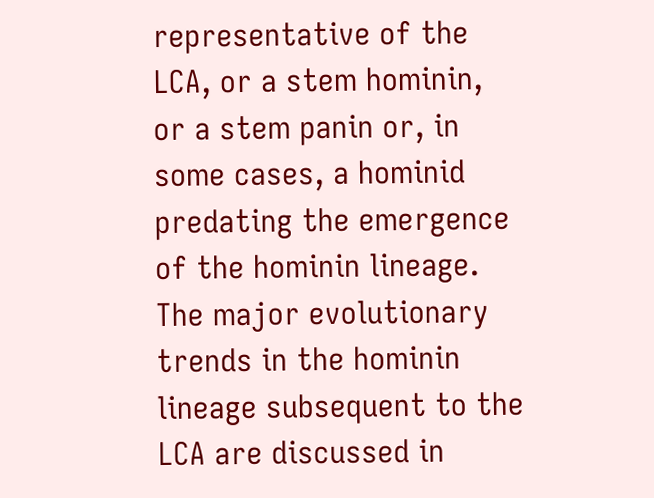representative of the LCA, or a stem hominin, or a stem panin or, in some cases, a hominid predating the emergence of the hominin lineage. The major evolutionary trends in the hominin lineage subsequent to the LCA are discussed in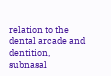relation to the dental arcade and dentition, subnasal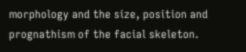morphology and the size, position and prognathism of the facial skeleton.